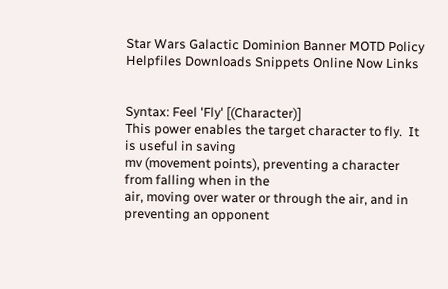Star Wars Galactic Dominion Banner MOTD Policy Helpfiles Downloads Snippets Online Now Links


Syntax: Feel 'Fly' [(Character)]
This power enables the target character to fly.  It is useful in saving
mv (movement points), preventing a character from falling when in the
air, moving over water or through the air, and in preventing an opponent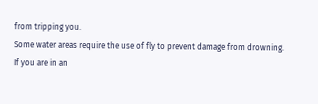from tripping you.
Some water areas require the use of fly to prevent damage from drowning.
If you are in an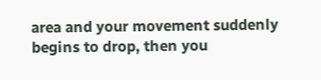area and your movement suddenly begins to drop, then you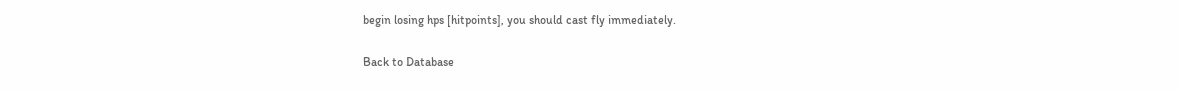begin losing hps [hitpoints], you should cast fly immediately.

Back to Database